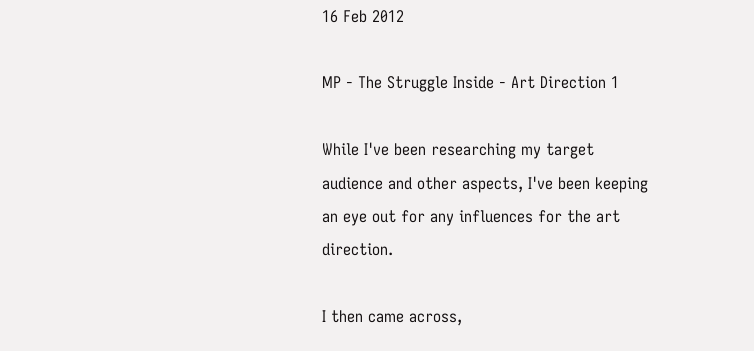16 Feb 2012

MP - The Struggle Inside - Art Direction 1

While I've been researching my target audience and other aspects, I've been keeping an eye out for any influences for the art direction.

I then came across,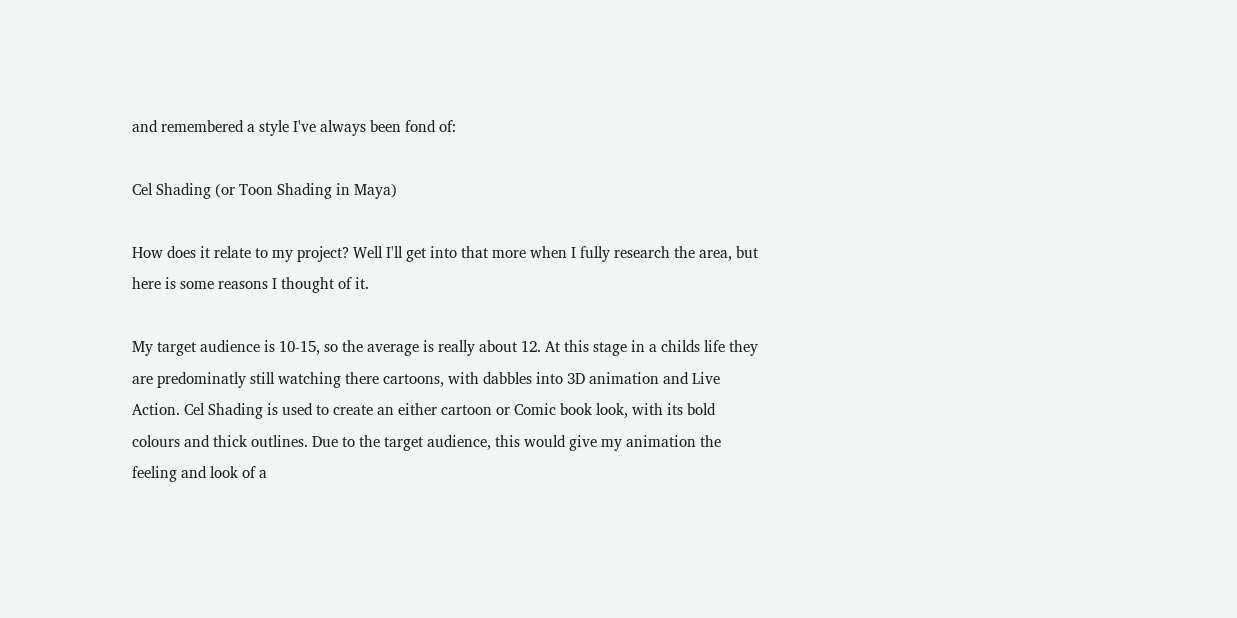and remembered a style I've always been fond of:

Cel Shading (or Toon Shading in Maya)

How does it relate to my project? Well I'll get into that more when I fully research the area, but here is some reasons I thought of it.

My target audience is 10-15, so the average is really about 12. At this stage in a childs life they are predominatly still watching there cartoons, with dabbles into 3D animation and Live Action. Cel Shading is used to create an either cartoon or Comic book look, with its bold colours and thick outlines. Due to the target audience, this would give my animation the feeling and look of a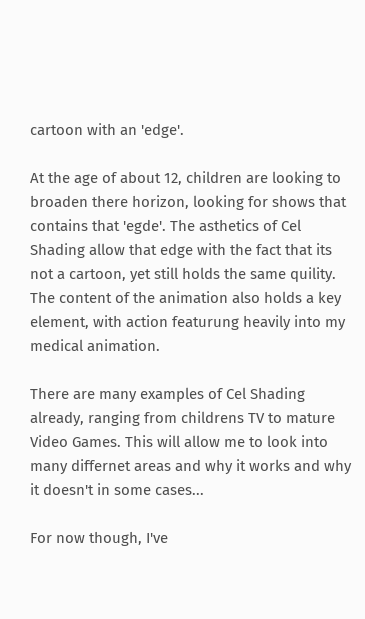cartoon with an 'edge'.

At the age of about 12, children are looking to broaden there horizon, looking for shows that contains that 'egde'. The asthetics of Cel Shading allow that edge with the fact that its not a cartoon, yet still holds the same quility. The content of the animation also holds a key element, with action featurung heavily into my medical animation.

There are many examples of Cel Shading already, ranging from childrens TV to mature Video Games. This will allow me to look into many differnet areas and why it works and why it doesn't in some cases...

For now though, I've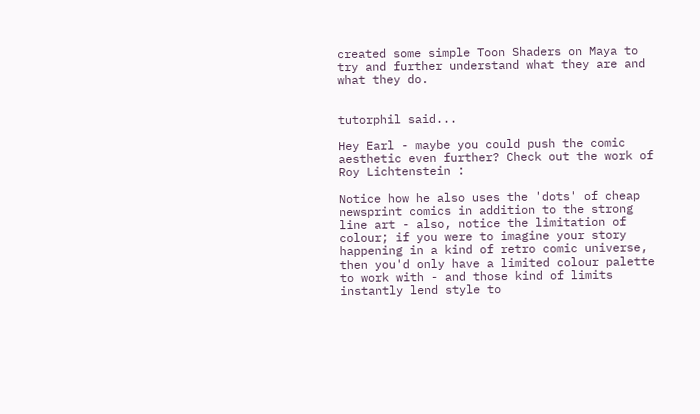created some simple Toon Shaders on Maya to try and further understand what they are and what they do.


tutorphil said...

Hey Earl - maybe you could push the comic aesthetic even further? Check out the work of Roy Lichtenstein :

Notice how he also uses the 'dots' of cheap newsprint comics in addition to the strong line art - also, notice the limitation of colour; if you were to imagine your story happening in a kind of retro comic universe, then you'd only have a limited colour palette to work with - and those kind of limits instantly lend style to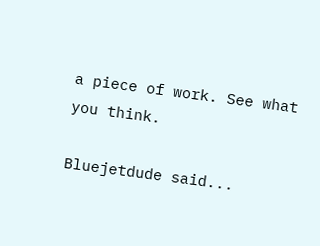a piece of work. See what you think.

Bluejetdude said...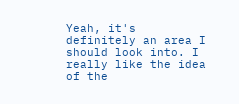Yeah, it's definitely an area I should look into. I really like the idea of the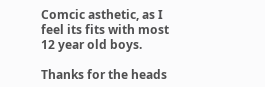Comcic asthetic, as I feel its fits with most 12 year old boys.

Thanks for the heads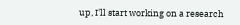up, I'll start working on a research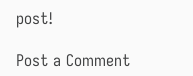post!

Post a Comment